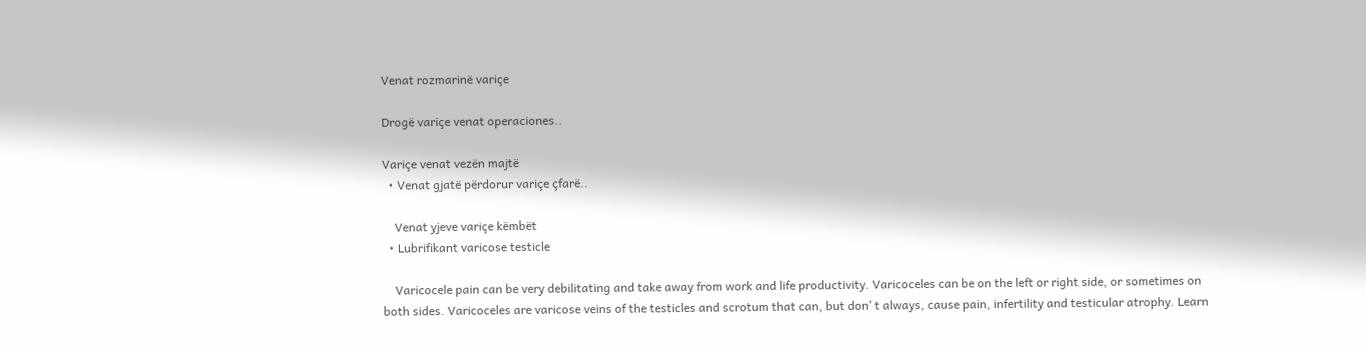Venat rozmarinë variçe

Drogë variçe venat operaciones..

Variçe venat vezën majtë
  • Venat gjatë përdorur variçe çfarë..

    Venat yjeve variçe këmbët
  • Lubrifikant varicose testicle

    Varicocele pain can be very debilitating and take away from work and life productivity. Varicoceles can be on the left or right side, or sometimes on both sides. Varicoceles are varicose veins of the testicles and scrotum that can, but don’ t always, cause pain, infertility and testicular atrophy. Learn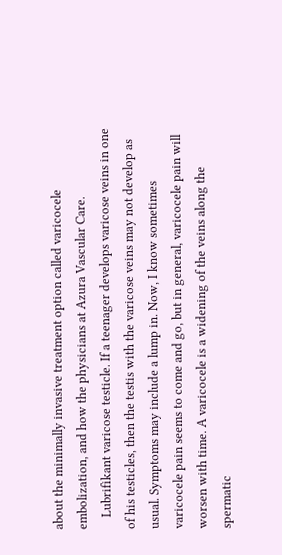about the minimally invasive treatment option called varicocele embolization, and how the physicians at Azura Vascular Care.
    Lubrifikant varicose testicle. If a teenager develops varicose veins in one of his testicles, then the testis with the varicose veins may not develop as usual. Symptoms may include a lump in. Now, I know sometimes varicocele pain seems to come and go, but in general, varicocele pain will worsen with time. A varicocele is a widening of the veins along the spermatic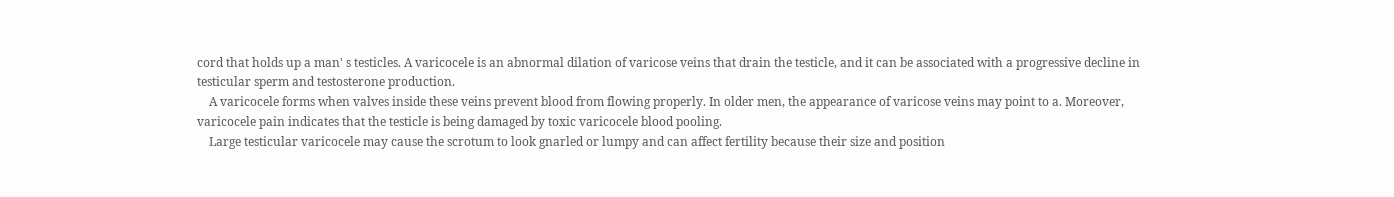cord that holds up a man' s testicles. A varicocele is an abnormal dilation of varicose veins that drain the testicle, and it can be associated with a progressive decline in testicular sperm and testosterone production.
    A varicocele forms when valves inside these veins prevent blood from flowing properly. In older men, the appearance of varicose veins may point to a. Moreover, varicocele pain indicates that the testicle is being damaged by toxic varicocele blood pooling.
    Large testicular varicocele may cause the scrotum to look gnarled or lumpy and can affect fertility because their size and position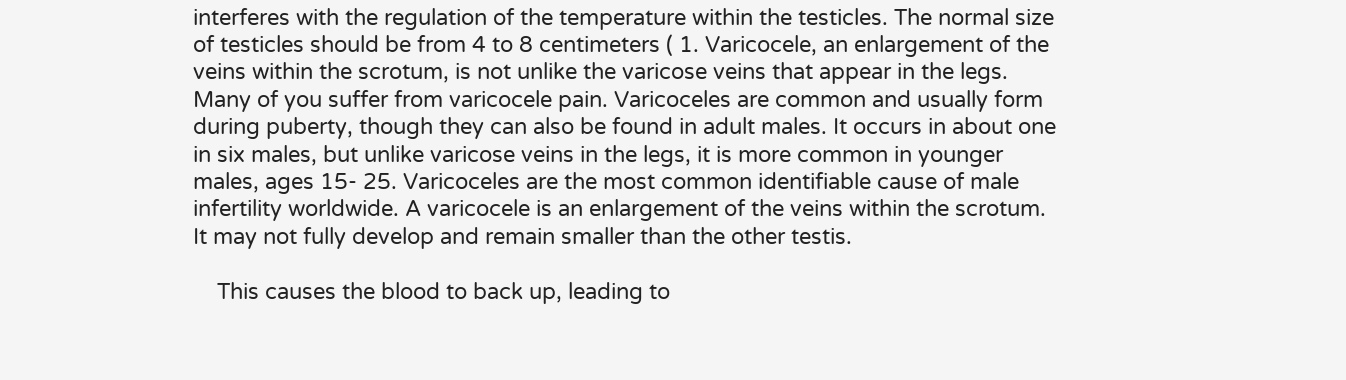interferes with the regulation of the temperature within the testicles. The normal size of testicles should be from 4 to 8 centimeters ( 1. Varicocele, an enlargement of the veins within the scrotum, is not unlike the varicose veins that appear in the legs. Many of you suffer from varicocele pain. Varicoceles are common and usually form during puberty, though they can also be found in adult males. It occurs in about one in six males, but unlike varicose veins in the legs, it is more common in younger males, ages 15- 25. Varicoceles are the most common identifiable cause of male infertility worldwide. A varicocele is an enlargement of the veins within the scrotum. It may not fully develop and remain smaller than the other testis.

    This causes the blood to back up, leading to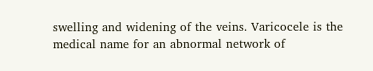swelling and widening of the veins. Varicocele is the medical name for an abnormal network of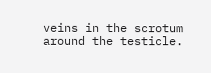veins in the scrotum around the testicle.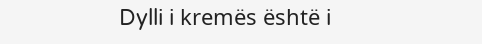Dylli i kremës është i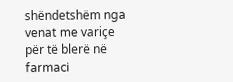shëndetshëm nga venat me variçe për të blerë në farmaci